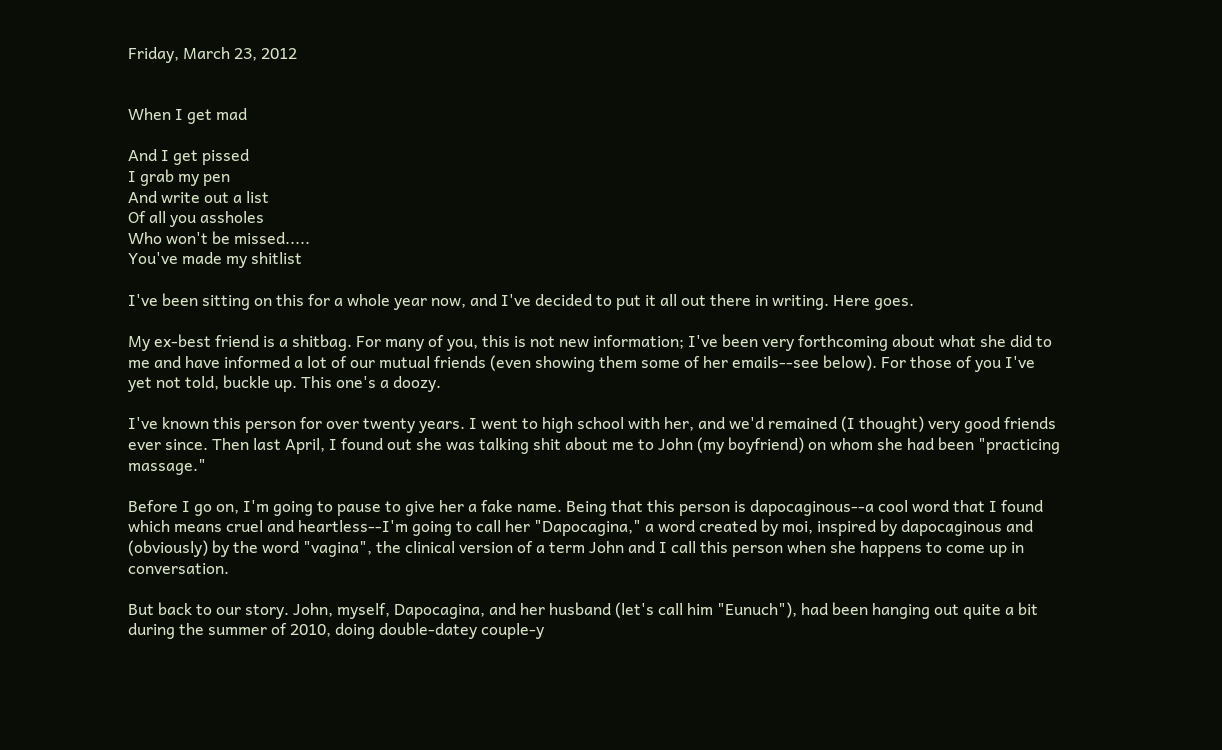Friday, March 23, 2012


When I get mad

And I get pissed
I grab my pen
And write out a list
Of all you assholes
Who won't be missed.....
You've made my shitlist

I've been sitting on this for a whole year now, and I've decided to put it all out there in writing. Here goes.

My ex-best friend is a shitbag. For many of you, this is not new information; I've been very forthcoming about what she did to me and have informed a lot of our mutual friends (even showing them some of her emails--see below). For those of you I've yet not told, buckle up. This one's a doozy.

I've known this person for over twenty years. I went to high school with her, and we'd remained (I thought) very good friends ever since. Then last April, I found out she was talking shit about me to John (my boyfriend) on whom she had been "practicing massage."

Before I go on, I'm going to pause to give her a fake name. Being that this person is dapocaginous--a cool word that I found which means cruel and heartless--I'm going to call her "Dapocagina," a word created by moi, inspired by dapocaginous and (obviously) by the word "vagina", the clinical version of a term John and I call this person when she happens to come up in conversation.

But back to our story. John, myself, Dapocagina, and her husband (let's call him "Eunuch"), had been hanging out quite a bit during the summer of 2010, doing double-datey couple-y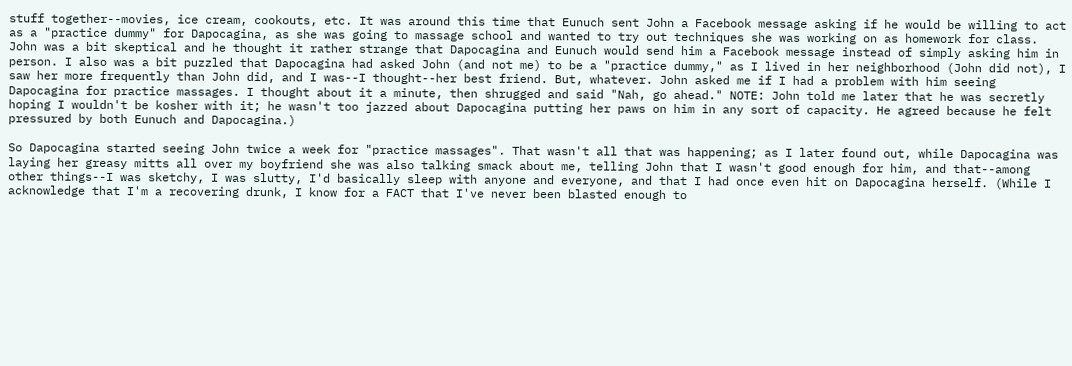stuff together--movies, ice cream, cookouts, etc. It was around this time that Eunuch sent John a Facebook message asking if he would be willing to act as a "practice dummy" for Dapocagina, as she was going to massage school and wanted to try out techniques she was working on as homework for class. John was a bit skeptical and he thought it rather strange that Dapocagina and Eunuch would send him a Facebook message instead of simply asking him in person. I also was a bit puzzled that Dapocagina had asked John (and not me) to be a "practice dummy," as I lived in her neighborhood (John did not), I saw her more frequently than John did, and I was--I thought--her best friend. But, whatever. John asked me if I had a problem with him seeing Dapocagina for practice massages. I thought about it a minute, then shrugged and said "Nah, go ahead." NOTE: John told me later that he was secretly hoping I wouldn't be kosher with it; he wasn't too jazzed about Dapocagina putting her paws on him in any sort of capacity. He agreed because he felt pressured by both Eunuch and Dapocagina.)

So Dapocagina started seeing John twice a week for "practice massages". That wasn't all that was happening; as I later found out, while Dapocagina was laying her greasy mitts all over my boyfriend she was also talking smack about me, telling John that I wasn't good enough for him, and that--among other things--I was sketchy, I was slutty, I'd basically sleep with anyone and everyone, and that I had once even hit on Dapocagina herself. (While I acknowledge that I'm a recovering drunk, I know for a FACT that I've never been blasted enough to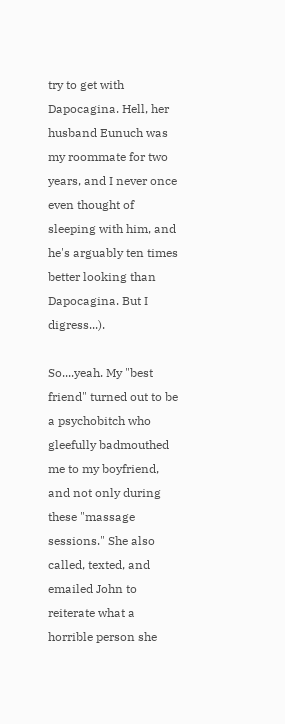try to get with Dapocagina. Hell, her husband Eunuch was my roommate for two years, and I never once even thought of sleeping with him, and he's arguably ten times better looking than Dapocagina. But I digress...).

So....yeah. My "best friend" turned out to be a psychobitch who gleefully badmouthed me to my boyfriend, and not only during these "massage sessions." She also called, texted, and emailed John to reiterate what a horrible person she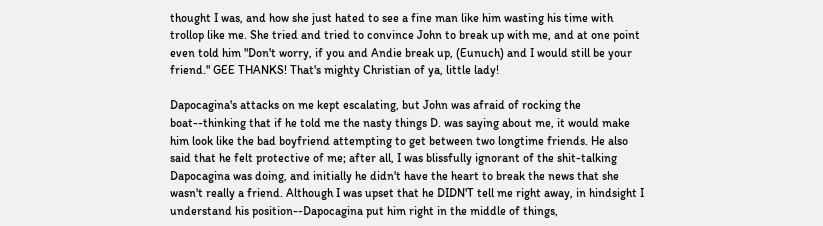thought I was, and how she just hated to see a fine man like him wasting his time with trollop like me. She tried and tried to convince John to break up with me, and at one point even told him "Don't worry, if you and Andie break up, (Eunuch) and I would still be your friend." GEE THANKS! That's mighty Christian of ya, little lady!

Dapocagina's attacks on me kept escalating, but John was afraid of rocking the boat--thinking that if he told me the nasty things D. was saying about me, it would make him look like the bad boyfriend attempting to get between two longtime friends. He also said that he felt protective of me; after all, I was blissfully ignorant of the shit-talking Dapocagina was doing, and initially he didn't have the heart to break the news that she wasn't really a friend. Although I was upset that he DIDN'T tell me right away, in hindsight I understand his position--Dapocagina put him right in the middle of things,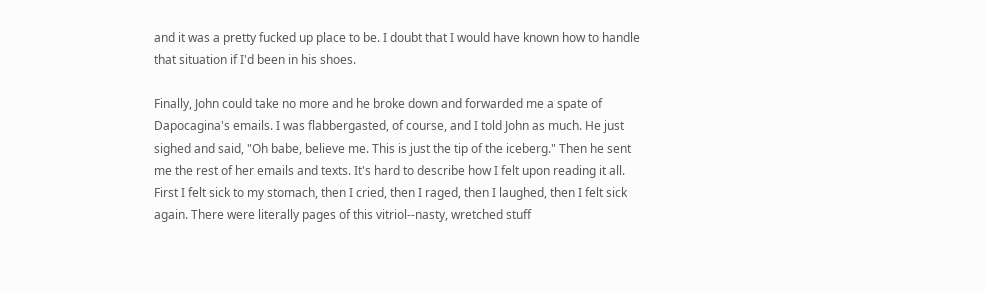and it was a pretty fucked up place to be. I doubt that I would have known how to handle that situation if I'd been in his shoes.

Finally, John could take no more and he broke down and forwarded me a spate of Dapocagina's emails. I was flabbergasted, of course, and I told John as much. He just sighed and said, "Oh babe, believe me. This is just the tip of the iceberg." Then he sent me the rest of her emails and texts. It's hard to describe how I felt upon reading it all. First I felt sick to my stomach, then I cried, then I raged, then I laughed, then I felt sick again. There were literally pages of this vitriol--nasty, wretched stuff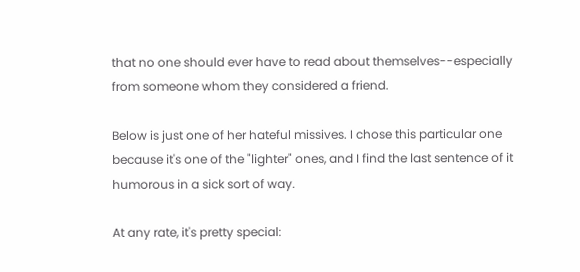that no one should ever have to read about themselves--especially from someone whom they considered a friend.

Below is just one of her hateful missives. I chose this particular one because it's one of the "lighter" ones, and I find the last sentence of it humorous in a sick sort of way.

At any rate, it's pretty special: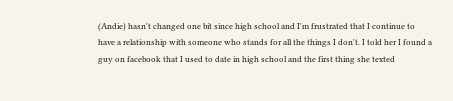(Andie) hasn't changed one bit since high school and I'm frustrated that I continue to have a relationship with someone who stands for all the things I don't. I told her I found a guy on facebook that I used to date in high school and the first thing she texted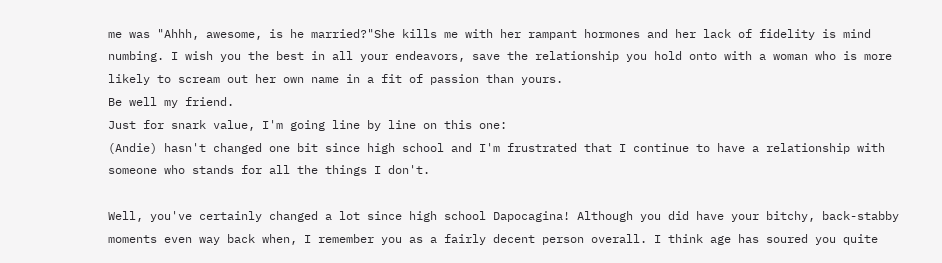me was "Ahhh, awesome, is he married?"She kills me with her rampant hormones and her lack of fidelity is mind numbing. I wish you the best in all your endeavors, save the relationship you hold onto with a woman who is more likely to scream out her own name in a fit of passion than yours.
Be well my friend.
Just for snark value, I'm going line by line on this one:
(Andie) hasn't changed one bit since high school and I'm frustrated that I continue to have a relationship with someone who stands for all the things I don't.

Well, you've certainly changed a lot since high school Dapocagina! Although you did have your bitchy, back-stabby moments even way back when, I remember you as a fairly decent person overall. I think age has soured you quite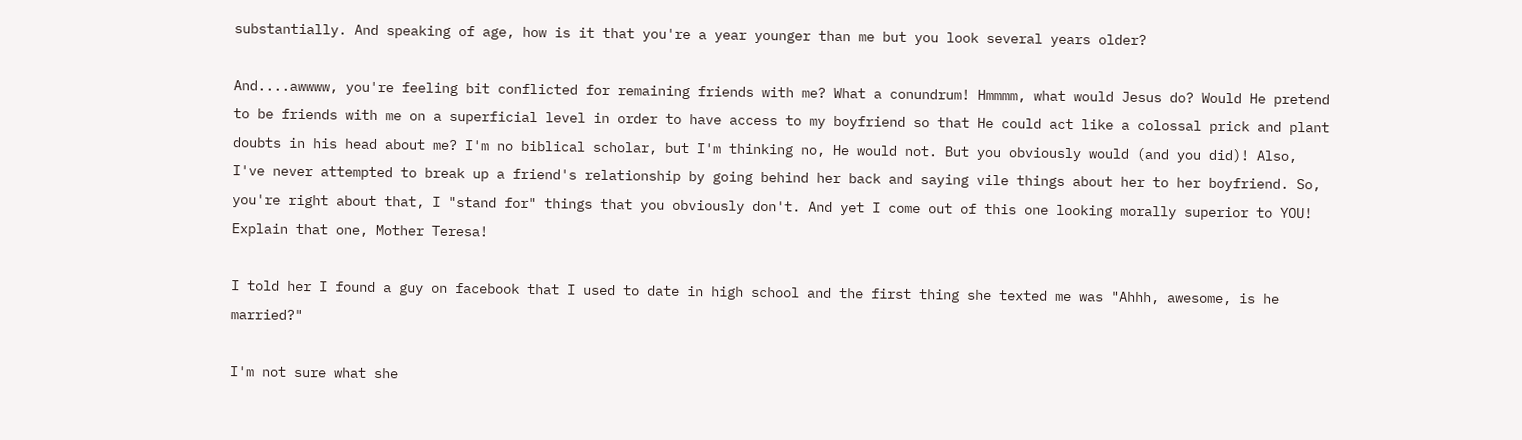substantially. And speaking of age, how is it that you're a year younger than me but you look several years older?

And....awwww, you're feeling bit conflicted for remaining friends with me? What a conundrum! Hmmmm, what would Jesus do? Would He pretend to be friends with me on a superficial level in order to have access to my boyfriend so that He could act like a colossal prick and plant doubts in his head about me? I'm no biblical scholar, but I'm thinking no, He would not. But you obviously would (and you did)! Also, I've never attempted to break up a friend's relationship by going behind her back and saying vile things about her to her boyfriend. So, you're right about that, I "stand for" things that you obviously don't. And yet I come out of this one looking morally superior to YOU! Explain that one, Mother Teresa!

I told her I found a guy on facebook that I used to date in high school and the first thing she texted me was "Ahhh, awesome, is he married?"

I'm not sure what she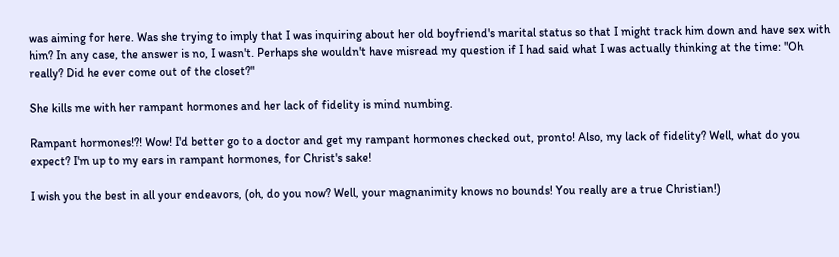was aiming for here. Was she trying to imply that I was inquiring about her old boyfriend's marital status so that I might track him down and have sex with him? In any case, the answer is no, I wasn't. Perhaps she wouldn't have misread my question if I had said what I was actually thinking at the time: "Oh really? Did he ever come out of the closet?"

She kills me with her rampant hormones and her lack of fidelity is mind numbing.

Rampant hormones!?! Wow! I'd better go to a doctor and get my rampant hormones checked out, pronto! Also, my lack of fidelity? Well, what do you expect? I'm up to my ears in rampant hormones, for Christ's sake!

I wish you the best in all your endeavors, (oh, do you now? Well, your magnanimity knows no bounds! You really are a true Christian!)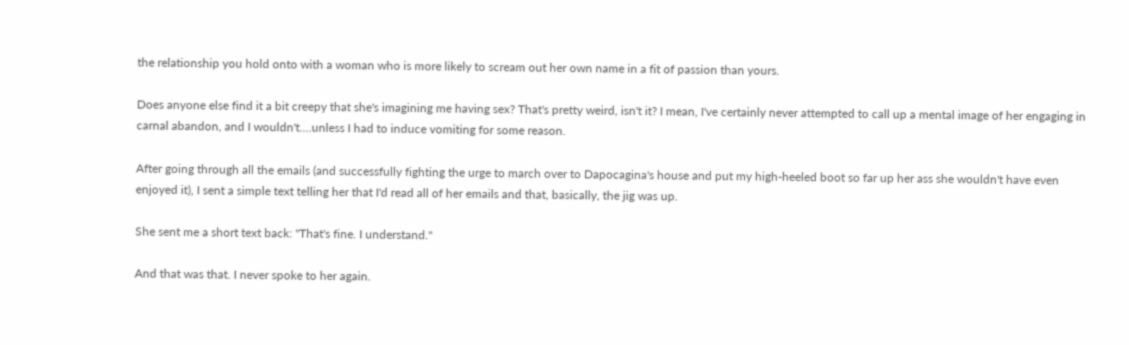the relationship you hold onto with a woman who is more likely to scream out her own name in a fit of passion than yours.

Does anyone else find it a bit creepy that she's imagining me having sex? That's pretty weird, isn't it? I mean, I've certainly never attempted to call up a mental image of her engaging in carnal abandon, and I wouldn't....unless I had to induce vomiting for some reason.

After going through all the emails (and successfully fighting the urge to march over to Dapocagina's house and put my high-heeled boot so far up her ass she wouldn't have even enjoyed it), I sent a simple text telling her that I'd read all of her emails and that, basically, the jig was up.

She sent me a short text back: "That's fine. I understand."

And that was that. I never spoke to her again.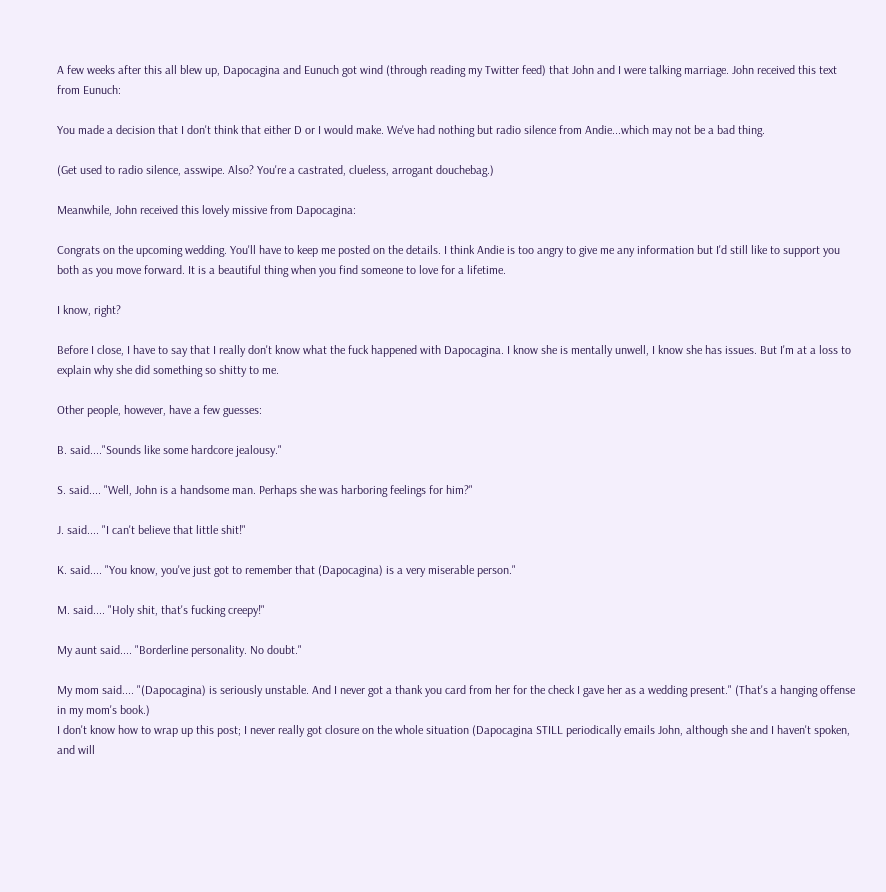A few weeks after this all blew up, Dapocagina and Eunuch got wind (through reading my Twitter feed) that John and I were talking marriage. John received this text from Eunuch:

You made a decision that I don't think that either D or I would make. We've had nothing but radio silence from Andie...which may not be a bad thing.

(Get used to radio silence, asswipe. Also? You're a castrated, clueless, arrogant douchebag.)

Meanwhile, John received this lovely missive from Dapocagina:

Congrats on the upcoming wedding. You'll have to keep me posted on the details. I think Andie is too angry to give me any information but I'd still like to support you both as you move forward. It is a beautiful thing when you find someone to love for a lifetime.

I know, right?

Before I close, I have to say that I really don't know what the fuck happened with Dapocagina. I know she is mentally unwell, I know she has issues. But I'm at a loss to explain why she did something so shitty to me.

Other people, however, have a few guesses:

B. said...."Sounds like some hardcore jealousy."

S. said.... "Well, John is a handsome man. Perhaps she was harboring feelings for him?"

J. said.... "I can't believe that little shit!"

K. said.... "You know, you've just got to remember that (Dapocagina) is a very miserable person."

M. said.... "Holy shit, that's fucking creepy!"

My aunt said.... "Borderline personality. No doubt."

My mom said.... "(Dapocagina) is seriously unstable. And I never got a thank you card from her for the check I gave her as a wedding present." (That's a hanging offense in my mom's book.)
I don't know how to wrap up this post; I never really got closure on the whole situation (Dapocagina STILL periodically emails John, although she and I haven't spoken, and will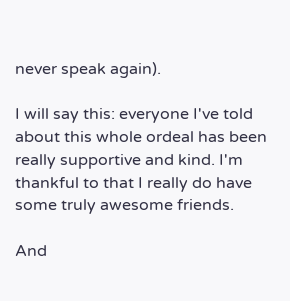never speak again).

I will say this: everyone I've told about this whole ordeal has been really supportive and kind. I'm thankful to that I really do have some truly awesome friends.

And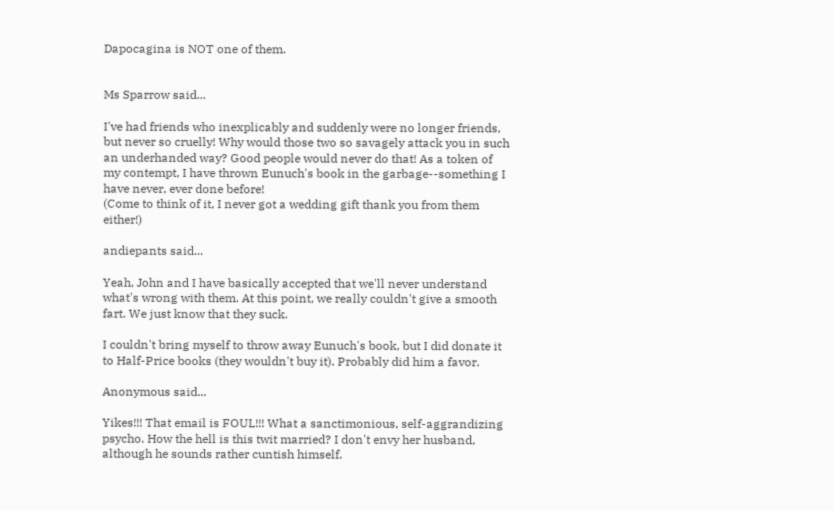Dapocagina is NOT one of them.


Ms Sparrow said...

I've had friends who inexplicably and suddenly were no longer friends, but never so cruelly! Why would those two so savagely attack you in such an underhanded way? Good people would never do that! As a token of my contempt, I have thrown Eunuch's book in the garbage--something I have never, ever done before!
(Come to think of it, I never got a wedding gift thank you from them either!)

andiepants said...

Yeah, John and I have basically accepted that we'll never understand what's wrong with them. At this point, we really couldn't give a smooth fart. We just know that they suck.

I couldn't bring myself to throw away Eunuch's book, but I did donate it to Half-Price books (they wouldn't buy it). Probably did him a favor.

Anonymous said...

Yikes!!! That email is FOUL!!! What a sanctimonious, self-aggrandizing psycho. How the hell is this twit married? I don't envy her husband, although he sounds rather cuntish himself.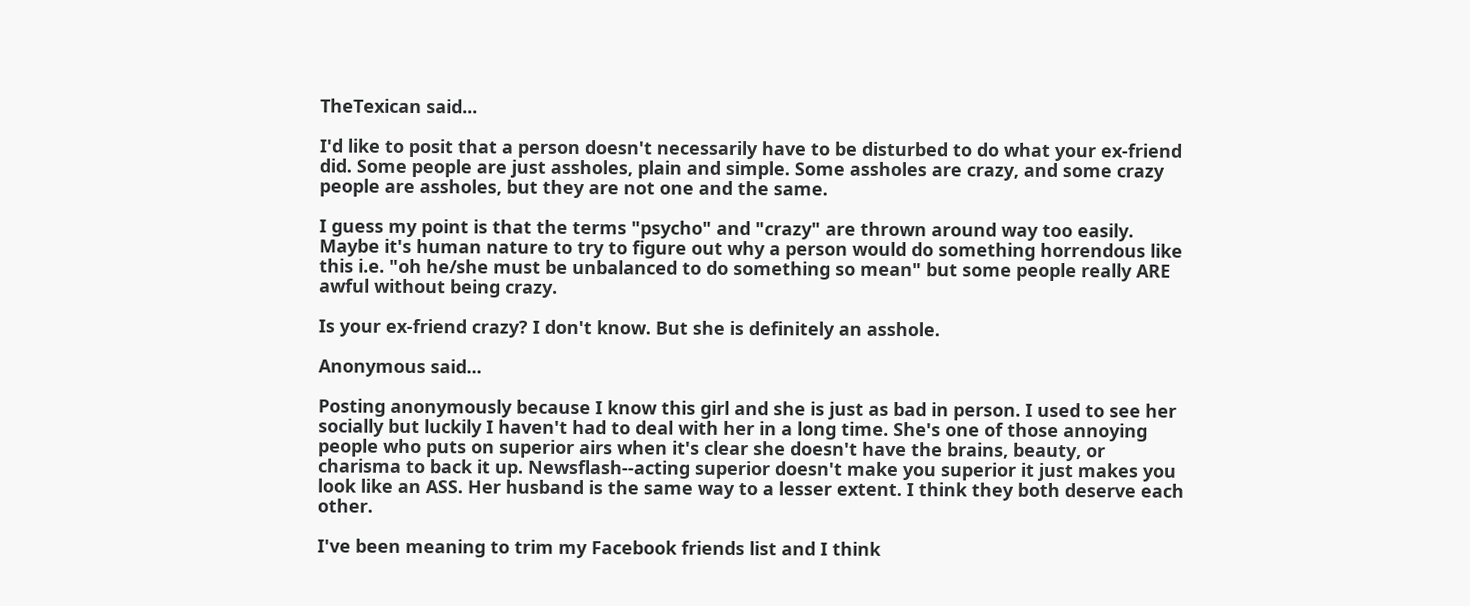TheTexican said...

I'd like to posit that a person doesn't necessarily have to be disturbed to do what your ex-friend did. Some people are just assholes, plain and simple. Some assholes are crazy, and some crazy people are assholes, but they are not one and the same.

I guess my point is that the terms "psycho" and "crazy" are thrown around way too easily. Maybe it's human nature to try to figure out why a person would do something horrendous like this i.e. "oh he/she must be unbalanced to do something so mean" but some people really ARE awful without being crazy.

Is your ex-friend crazy? I don't know. But she is definitely an asshole.

Anonymous said...

Posting anonymously because I know this girl and she is just as bad in person. I used to see her socially but luckily I haven't had to deal with her in a long time. She's one of those annoying people who puts on superior airs when it's clear she doesn't have the brains, beauty, or charisma to back it up. Newsflash--acting superior doesn't make you superior it just makes you look like an ASS. Her husband is the same way to a lesser extent. I think they both deserve each other.

I've been meaning to trim my Facebook friends list and I think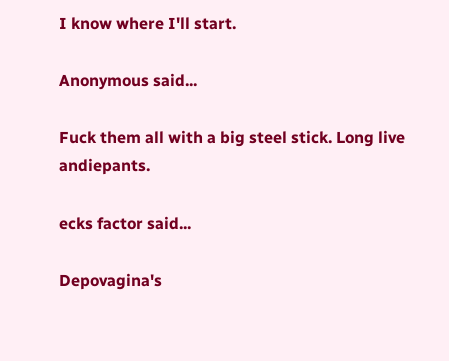I know where I'll start.

Anonymous said...

Fuck them all with a big steel stick. Long live andiepants.

ecks factor said...

Depovagina's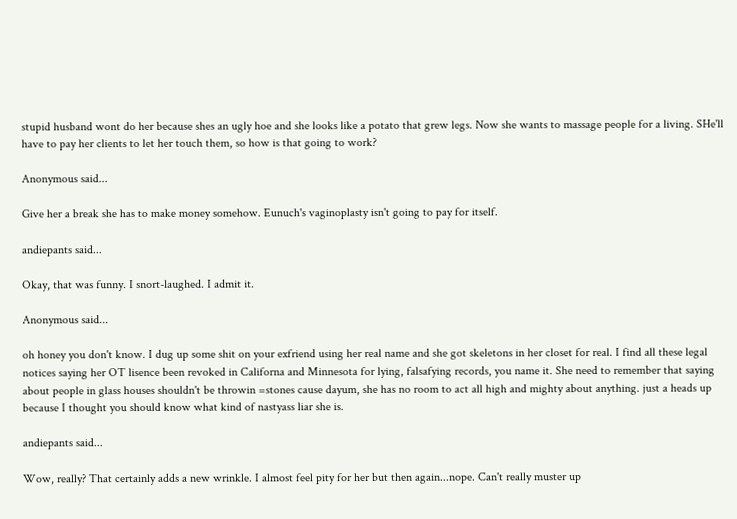stupid husband wont do her because shes an ugly hoe and she looks like a potato that grew legs. Now she wants to massage people for a living. SHe'll have to pay her clients to let her touch them, so how is that going to work?

Anonymous said...

Give her a break she has to make money somehow. Eunuch's vaginoplasty isn't going to pay for itself.

andiepants said...

Okay, that was funny. I snort-laughed. I admit it.

Anonymous said...

oh honey you don't know. I dug up some shit on your exfriend using her real name and she got skeletons in her closet for real. I find all these legal notices saying her OT lisence been revoked in Californa and Minnesota for lying, falsafying records, you name it. She need to remember that saying about people in glass houses shouldn't be throwin =stones cause dayum, she has no room to act all high and mighty about anything. just a heads up because I thought you should know what kind of nastyass liar she is.

andiepants said...

Wow, really? That certainly adds a new wrinkle. I almost feel pity for her but then again...nope. Can't really muster up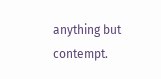anything but contempt.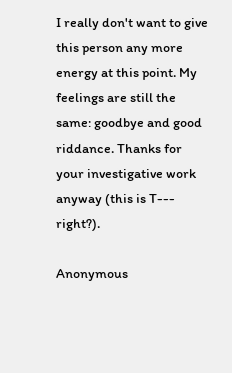I really don't want to give this person any more energy at this point. My feelings are still the same: goodbye and good riddance. Thanks for your investigative work anyway (this is T--- right?).

Anonymous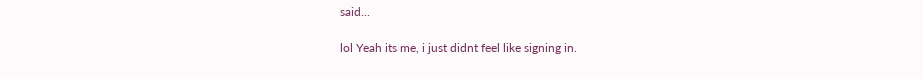said...

lol Yeah its me, i just didnt feel like signing in.